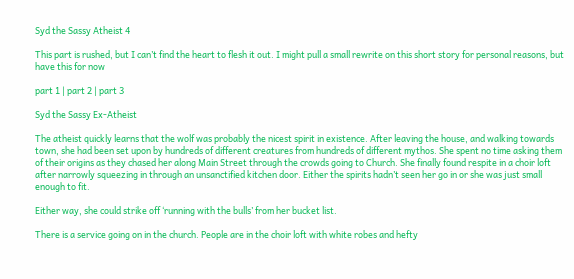Syd the Sassy Atheist 4

This part is rushed, but I can’t find the heart to flesh it out. I might pull a small rewrite on this short story for personal reasons, but have this for now

part 1 | part 2 | part 3

Syd the Sassy Ex-Atheist

The atheist quickly learns that the wolf was probably the nicest spirit in existence. After leaving the house, and walking towards town, she had been set upon by hundreds of different creatures from hundreds of different mythos. She spent no time asking them of their origins as they chased her along Main Street through the crowds going to Church. She finally found respite in a choir loft after narrowly squeezing in through an unsanctified kitchen door. Either the spirits hadn’t seen her go in or she was just small enough to fit.

Either way, she could strike off ‘running with the bulls’ from her bucket list.

There is a service going on in the church. People are in the choir loft with white robes and hefty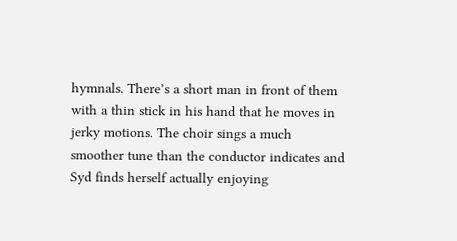hymnals. There’s a short man in front of them with a thin stick in his hand that he moves in jerky motions. The choir sings a much smoother tune than the conductor indicates and Syd finds herself actually enjoying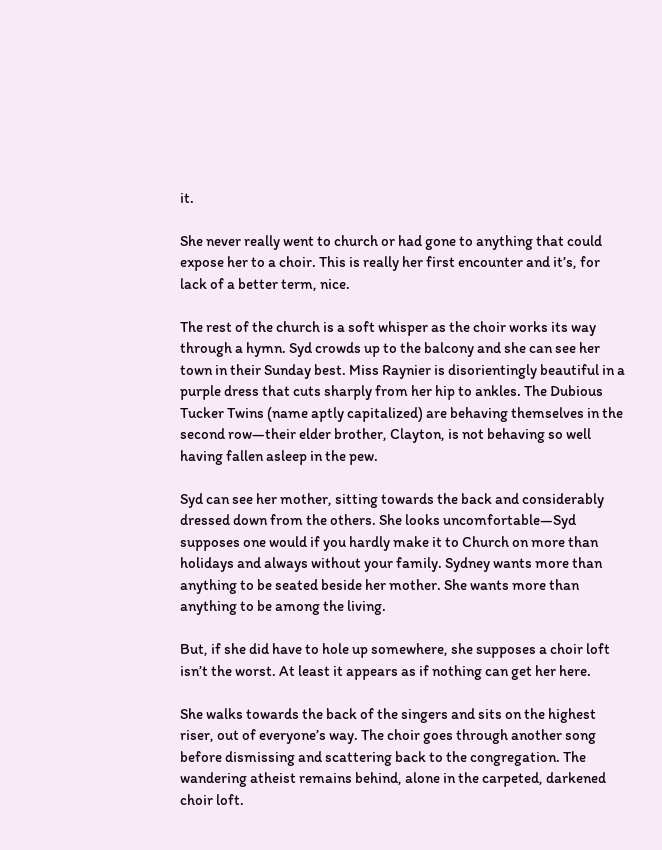it.

She never really went to church or had gone to anything that could expose her to a choir. This is really her first encounter and it’s, for lack of a better term, nice.

The rest of the church is a soft whisper as the choir works its way through a hymn. Syd crowds up to the balcony and she can see her town in their Sunday best. Miss Raynier is disorientingly beautiful in a purple dress that cuts sharply from her hip to ankles. The Dubious Tucker Twins (name aptly capitalized) are behaving themselves in the second row—their elder brother, Clayton, is not behaving so well having fallen asleep in the pew.

Syd can see her mother, sitting towards the back and considerably dressed down from the others. She looks uncomfortable—Syd supposes one would if you hardly make it to Church on more than holidays and always without your family. Sydney wants more than anything to be seated beside her mother. She wants more than anything to be among the living.

But, if she did have to hole up somewhere, she supposes a choir loft isn’t the worst. At least it appears as if nothing can get her here.

She walks towards the back of the singers and sits on the highest riser, out of everyone’s way. The choir goes through another song before dismissing and scattering back to the congregation. The wandering atheist remains behind, alone in the carpeted, darkened choir loft.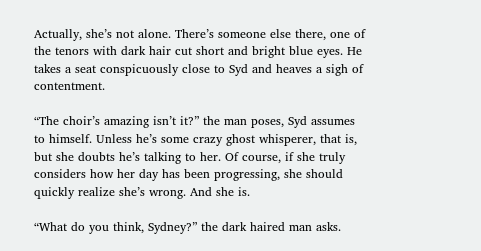Actually, she’s not alone. There’s someone else there, one of the tenors with dark hair cut short and bright blue eyes. He takes a seat conspicuously close to Syd and heaves a sigh of contentment.

“The choir’s amazing isn’t it?” the man poses, Syd assumes to himself. Unless he’s some crazy ghost whisperer, that is, but she doubts he’s talking to her. Of course, if she truly considers how her day has been progressing, she should quickly realize she’s wrong. And she is.

“What do you think, Sydney?” the dark haired man asks.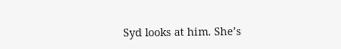Syd looks at him. She’s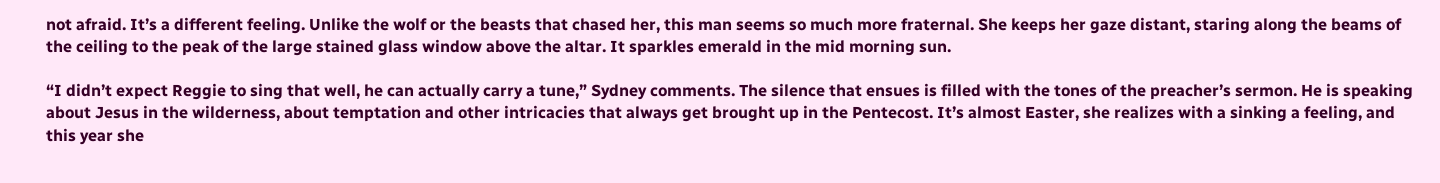not afraid. It’s a different feeling. Unlike the wolf or the beasts that chased her, this man seems so much more fraternal. She keeps her gaze distant, staring along the beams of the ceiling to the peak of the large stained glass window above the altar. It sparkles emerald in the mid morning sun.

“I didn’t expect Reggie to sing that well, he can actually carry a tune,” Sydney comments. The silence that ensues is filled with the tones of the preacher’s sermon. He is speaking about Jesus in the wilderness, about temptation and other intricacies that always get brought up in the Pentecost. It’s almost Easter, she realizes with a sinking a feeling, and this year she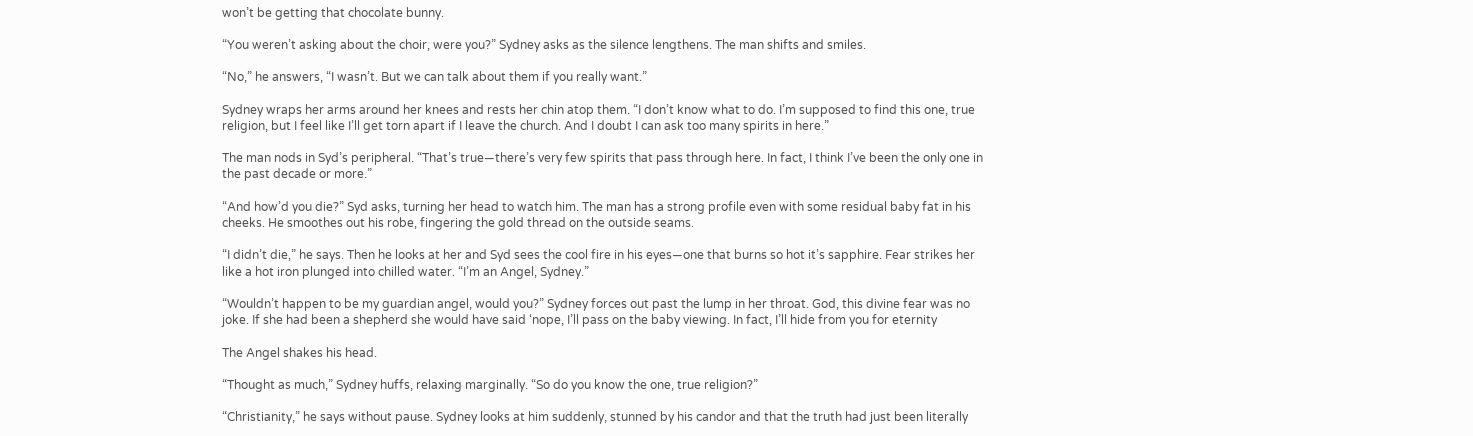won’t be getting that chocolate bunny.

“You weren’t asking about the choir, were you?” Sydney asks as the silence lengthens. The man shifts and smiles.

“No,” he answers, “I wasn’t. But we can talk about them if you really want.”

Sydney wraps her arms around her knees and rests her chin atop them. “I don’t know what to do. I’m supposed to find this one, true religion, but I feel like I’ll get torn apart if I leave the church. And I doubt I can ask too many spirits in here.”

The man nods in Syd’s peripheral. “That’s true—there’s very few spirits that pass through here. In fact, I think I’ve been the only one in the past decade or more.”

“And how’d you die?” Syd asks, turning her head to watch him. The man has a strong profile even with some residual baby fat in his cheeks. He smoothes out his robe, fingering the gold thread on the outside seams.

“I didn’t die,” he says. Then he looks at her and Syd sees the cool fire in his eyes—one that burns so hot it’s sapphire. Fear strikes her like a hot iron plunged into chilled water. “I’m an Angel, Sydney.”

“Wouldn’t happen to be my guardian angel, would you?” Sydney forces out past the lump in her throat. God, this divine fear was no joke. If she had been a shepherd she would have said ‘nope, I’ll pass on the baby viewing. In fact, I’ll hide from you for eternity

The Angel shakes his head.

“Thought as much,” Sydney huffs, relaxing marginally. “So do you know the one, true religion?”

“Christianity,” he says without pause. Sydney looks at him suddenly, stunned by his candor and that the truth had just been literally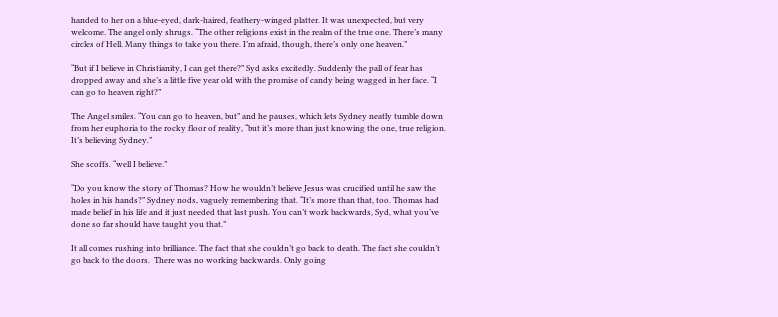handed to her on a blue-eyed, dark-haired, feathery-winged platter. It was unexpected, but very welcome. The angel only shrugs. “The other religions exist in the realm of the true one. There’s many circles of Hell. Many things to take you there. I’m afraid, though, there’s only one heaven.”

“But if I believe in Christianity, I can get there?” Syd asks excitedly. Suddenly the pall of fear has dropped away and she’s a little five year old with the promise of candy being wagged in her face. “I can go to heaven right?”

The Angel smiles. “You can go to heaven, but” and he pauses, which lets Sydney neatly tumble down from her euphoria to the rocky floor of reality, “but it’s more than just knowing the one, true religion. It’s believing Sydney.”

She scoffs. “well I believe.”

“Do you know the story of Thomas? How he wouldn’t believe Jesus was crucified until he saw the holes in his hands?” Sydney nods, vaguely remembering that. “It’s more than that, too. Thomas had made belief in his life and it just needed that last push. You can’t work backwards, Syd, what you’ve done so far should have taught you that.”

It all comes rushing into brilliance. The fact that she couldn’t go back to death. The fact she couldn’t go back to the doors.  There was no working backwards. Only going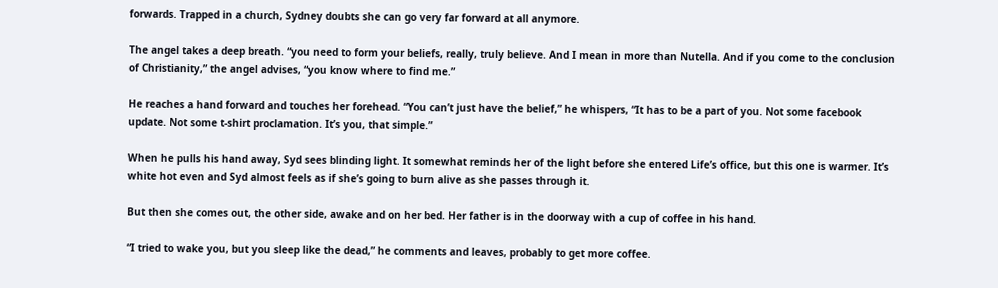forwards. Trapped in a church, Sydney doubts she can go very far forward at all anymore.

The angel takes a deep breath. “you need to form your beliefs, really, truly believe. And I mean in more than Nutella. And if you come to the conclusion of Christianity,” the angel advises, “you know where to find me.”

He reaches a hand forward and touches her forehead. “You can’t just have the belief,” he whispers, “It has to be a part of you. Not some facebook update. Not some t-shirt proclamation. It’s you, that simple.”

When he pulls his hand away, Syd sees blinding light. It somewhat reminds her of the light before she entered Life’s office, but this one is warmer. It’s white hot even and Syd almost feels as if she’s going to burn alive as she passes through it.

But then she comes out, the other side, awake and on her bed. Her father is in the doorway with a cup of coffee in his hand.

“I tried to wake you, but you sleep like the dead,” he comments and leaves, probably to get more coffee.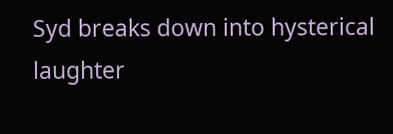Syd breaks down into hysterical laughter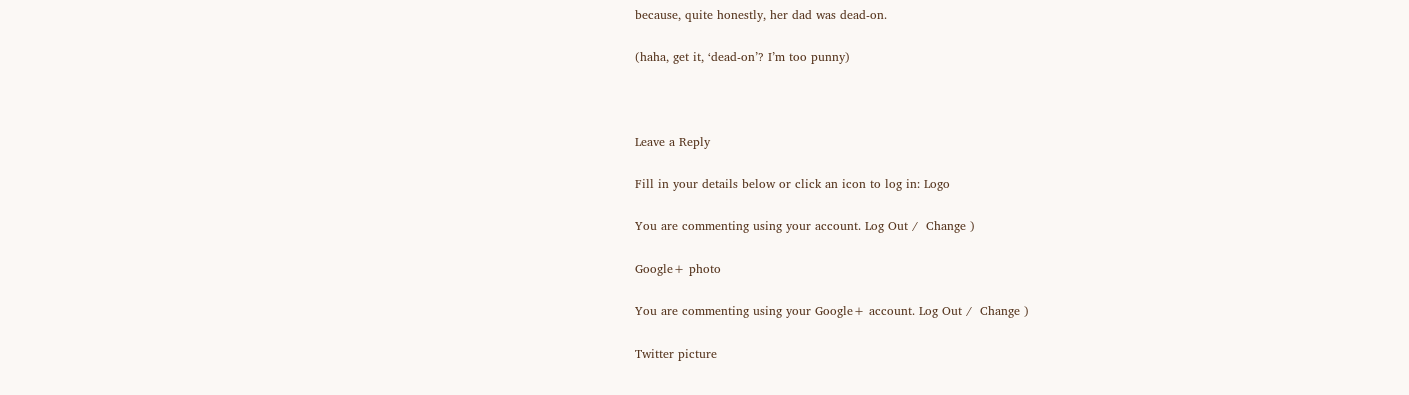because, quite honestly, her dad was dead-on.

(haha, get it, ‘dead-on’? I’m too punny)



Leave a Reply

Fill in your details below or click an icon to log in: Logo

You are commenting using your account. Log Out /  Change )

Google+ photo

You are commenting using your Google+ account. Log Out /  Change )

Twitter picture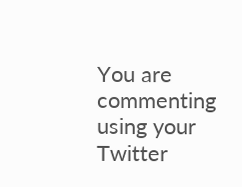You are commenting using your Twitter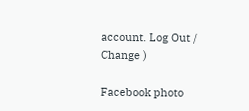account. Log Out /  Change )

Facebook photo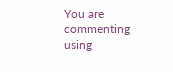You are commenting using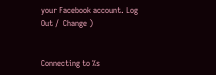your Facebook account. Log Out /  Change )


Connecting to %s